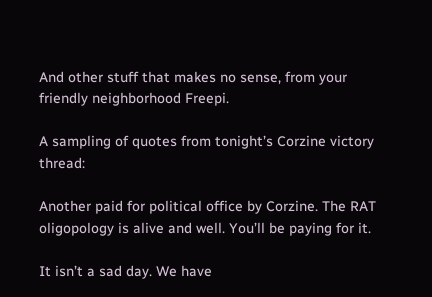And other stuff that makes no sense, from your friendly neighborhood Freepi.

A sampling of quotes from tonight’s Corzine victory thread:

Another paid for political office by Corzine. The RAT oligopology is alive and well. You’ll be paying for it.

It isn’t a sad day. We have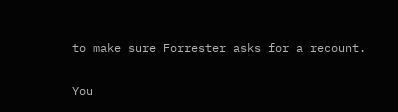to make sure Forrester asks for a recount.

You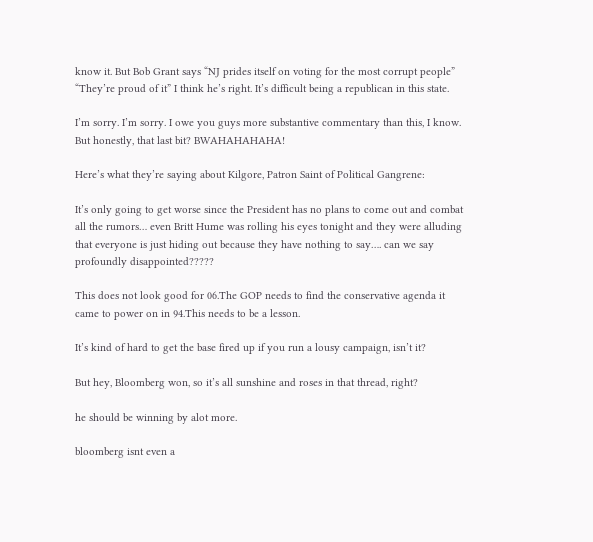know it. But Bob Grant says “NJ prides itself on voting for the most corrupt people” “They’re proud of it” I think he’s right. It’s difficult being a republican in this state.

I’m sorry. I’m sorry. I owe you guys more substantive commentary than this, I know. But honestly, that last bit? BWAHAHAHAHA!

Here’s what they’re saying about Kilgore, Patron Saint of Political Gangrene:

It’s only going to get worse since the President has no plans to come out and combat all the rumors… even Britt Hume was rolling his eyes tonight and they were alluding that everyone is just hiding out because they have nothing to say…. can we say profoundly disappointed?????

This does not look good for 06.The GOP needs to find the conservative agenda it came to power on in 94.This needs to be a lesson.

It’s kind of hard to get the base fired up if you run a lousy campaign, isn’t it?

But hey, Bloomberg won, so it’s all sunshine and roses in that thread, right?

he should be winning by alot more.

bloomberg isnt even a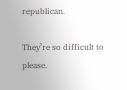republican.

They’re so difficult to please.